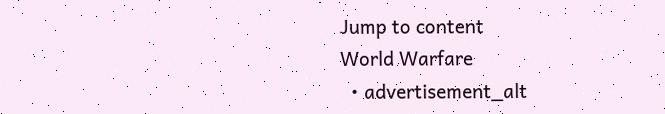Jump to content
World Warfare
  • advertisement_alt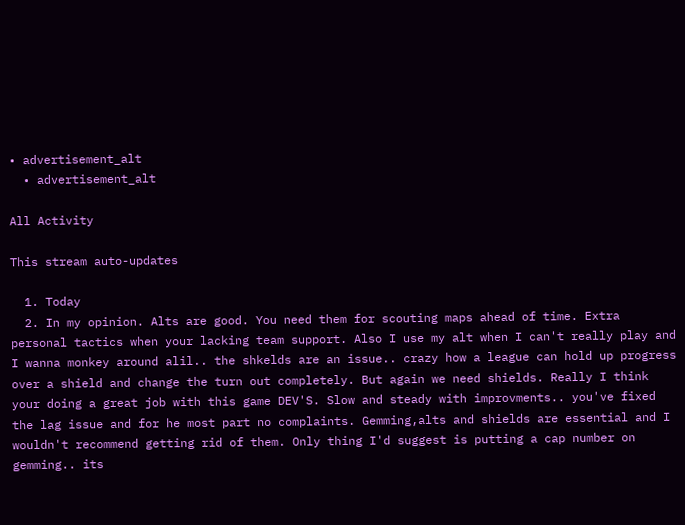• advertisement_alt
  • advertisement_alt

All Activity

This stream auto-updates

  1. Today
  2. In my opinion. Alts are good. You need them for scouting maps ahead of time. Extra personal tactics when your lacking team support. Also I use my alt when I can't really play and I wanna monkey around alil.. the shkelds are an issue.. crazy how a league can hold up progress over a shield and change the turn out completely. But again we need shields. Really I think your doing a great job with this game DEV'S. Slow and steady with improvments.. you've fixed the lag issue and for he most part no complaints. Gemming,alts and shields are essential and I wouldn't recommend getting rid of them. Only thing I'd suggest is putting a cap number on gemming.. its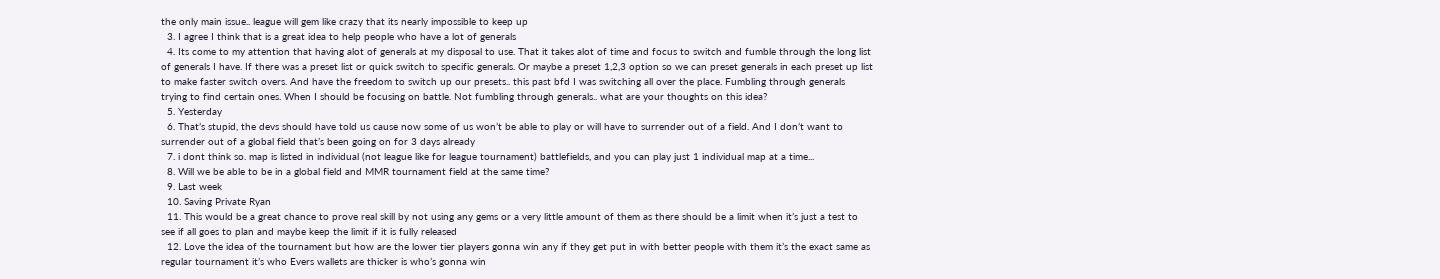the only main issue.. league will gem like crazy that its nearly impossible to keep up
  3. I agree I think that is a great idea to help people who have a lot of generals
  4. Its come to my attention that having alot of generals at my disposal to use. That it takes alot of time and focus to switch and fumble through the long list of generals I have. If there was a preset list or quick switch to specific generals. Or maybe a preset 1,2,3 option so we can preset generals in each preset up list to make faster switch overs. And have the freedom to switch up our presets.. this past bfd I was switching all over the place. Fumbling through generals trying to find certain ones. When I should be focusing on battle. Not fumbling through generals.. what are your thoughts on this idea?
  5. Yesterday
  6. That’s stupid, the devs should have told us cause now some of us won’t be able to play or will have to surrender out of a field. And I don’t want to surrender out of a global field that’s been going on for 3 days already
  7. i dont think so. map is listed in individual (not league like for league tournament) battlefields, and you can play just 1 individual map at a time...
  8. Will we be able to be in a global field and MMR tournament field at the same time?
  9. Last week
  10. Saving Private Ryan
  11. This would be a great chance to prove real skill by not using any gems or a very little amount of them as there should be a limit when it’s just a test to see if all goes to plan and maybe keep the limit if it is fully released
  12. Love the idea of the tournament but how are the lower tier players gonna win any if they get put in with better people with them it’s the exact same as regular tournament it’s who Evers wallets are thicker is who’s gonna win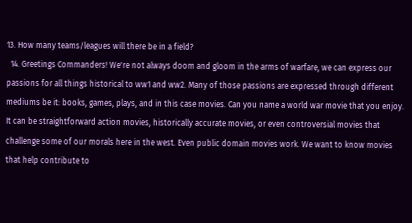13. How many teams/leagues will there be in a field?
  14. Greetings Commanders! We're not always doom and gloom in the arms of warfare, we can express our passions for all things historical to ww1 and ww2. Many of those passions are expressed through different mediums be it: books, games, plays, and in this case movies. Can you name a world war movie that you enjoy. It can be straightforward action movies, historically accurate movies, or even controversial movies that challenge some of our morals here in the west. Even public domain movies work. We want to know movies that help contribute to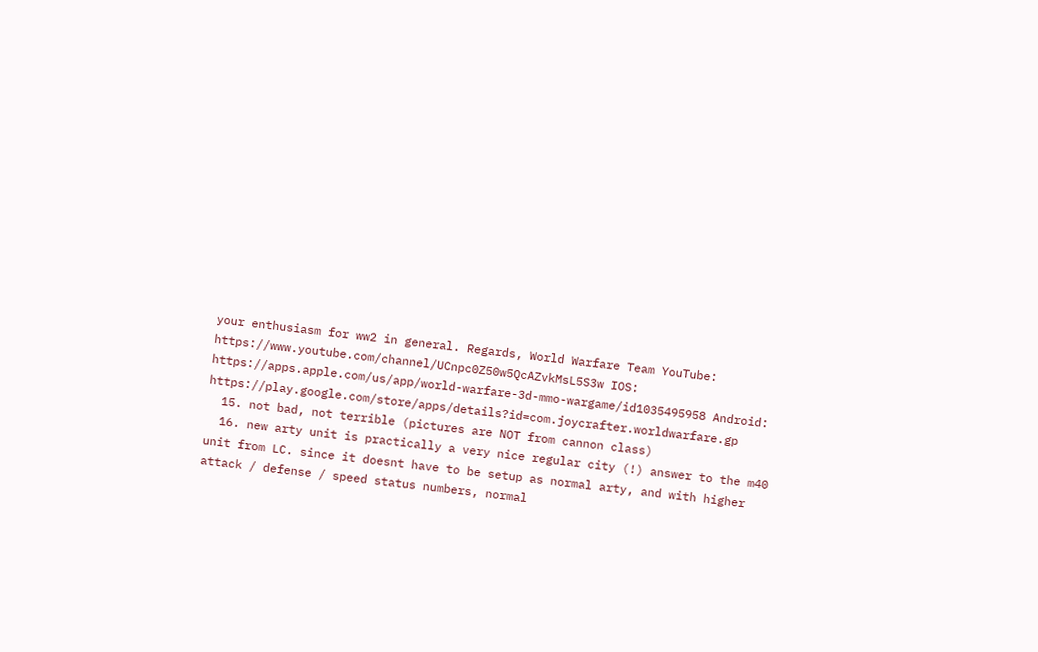your enthusiasm for ww2 in general. Regards, World Warfare Team YouTube: https://www.youtube.com/channel/UCnpc0Z50w5QcAZvkMsL5S3w IOS: https://apps.apple.com/us/app/world-warfare-3d-mmo-wargame/id1035495958 Android: https://play.google.com/store/apps/details?id=com.joycrafter.worldwarfare.gp
  15. not bad, not terrible (pictures are NOT from cannon class)
  16. new arty unit is practically a very nice regular city (!) answer to the m40 unit from LC. since it doesnt have to be setup as normal arty, and with higher attack / defense / speed status numbers, normal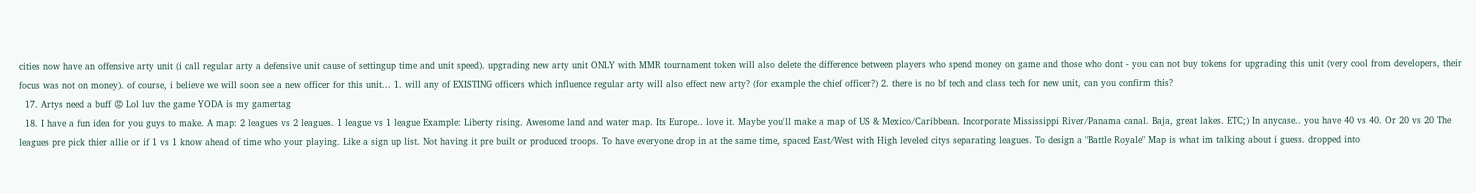cities now have an offensive arty unit (i call regular arty a defensive unit cause of settingup time and unit speed). upgrading new arty unit ONLY with MMR tournament token will also delete the difference between players who spend money on game and those who dont - you can not buy tokens for upgrading this unit (very cool from developers, their focus was not on money). of course, i believe we will soon see a new officer for this unit... 1. will any of EXISTING officers which influence regular arty will also effect new arty? (for example the chief officer?) 2. there is no bf tech and class tech for new unit, can you confirm this?
  17. Artys need a buff 😡 Lol luv the game YODA is my gamertag
  18. I have a fun idea for you guys to make. A map: 2 leagues vs 2 leagues. 1 league vs 1 league Example: Liberty rising. Awesome land and water map. Its Europe.. love it. Maybe you'll make a map of US & Mexico/Caribbean. Incorporate Mississippi River/Panama canal. Baja, great lakes. ETC;) In anycase.. you have 40 vs 40. Or 20 vs 20 The leagues pre pick thier allie or if 1 vs 1 know ahead of time who your playing. Like a sign up list. Not having it pre built or produced troops. To have everyone drop in at the same time, spaced East/West with High leveled citys separating leagues. To design a "Battle Royale" Map is what im talking about i guess. dropped into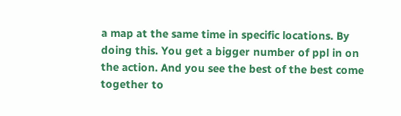a map at the same time in specific locations. By doing this. You get a bigger number of ppl in on the action. And you see the best of the best come together to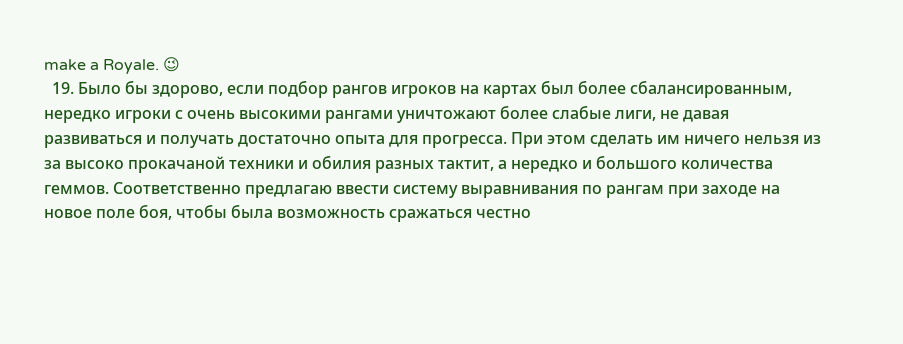make a Royale. 😉
  19. Было бы здорово, если подбор рангов игроков на картах был более сбалансированным, нередко игроки с очень высокими рангами уничтожают более слабые лиги, не давая развиваться и получать достаточно опыта для прогресса. При этом сделать им ничего нельзя из за высоко прокачаной техники и обилия разных тактит, а нередко и большого количества геммов. Соответственно предлагаю ввести систему выравнивания по рангам при заходе на новое поле боя, чтобы была возможность сражаться честно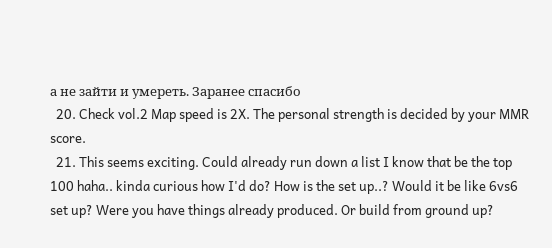а не зайти и умереть. Заранее спасибо
  20. Check vol.2 Map speed is 2X. The personal strength is decided by your MMR score.
  21. This seems exciting. Could already run down a list I know that be the top 100 haha.. kinda curious how I'd do? How is the set up..? Would it be like 6vs6 set up? Were you have things already produced. Or build from ground up?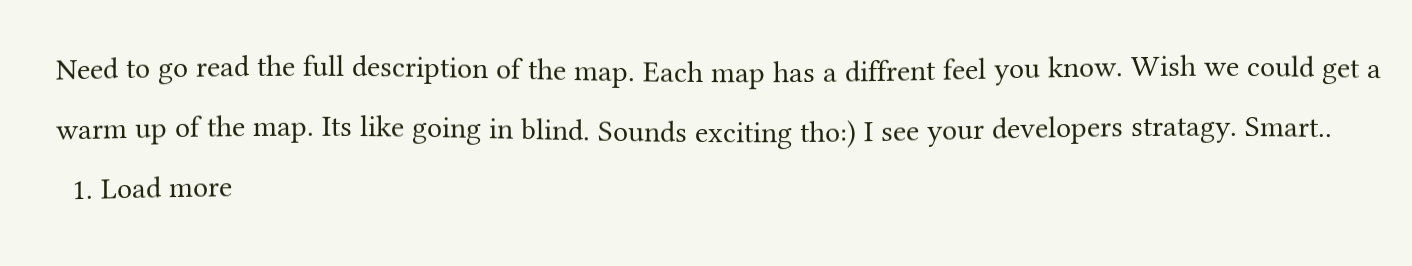Need to go read the full description of the map. Each map has a diffrent feel you know. Wish we could get a warm up of the map. Its like going in blind. Sounds exciting tho:) I see your developers stratagy. Smart..
  1. Load more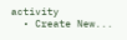activity
  • Create New...